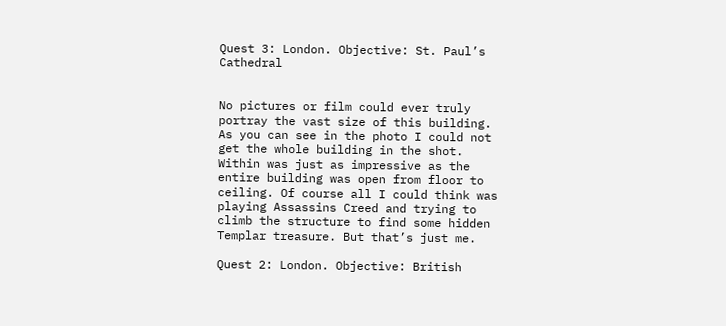Quest 3: London. Objective: St. Paul’s Cathedral


No pictures or film could ever truly portray the vast size of this building. As you can see in the photo I could not get the whole building in the shot. Within was just as impressive as the entire building was open from floor to ceiling. Of course all I could think was playing Assassins Creed and trying to climb the structure to find some hidden Templar treasure. But that’s just me.

Quest 2: London. Objective: British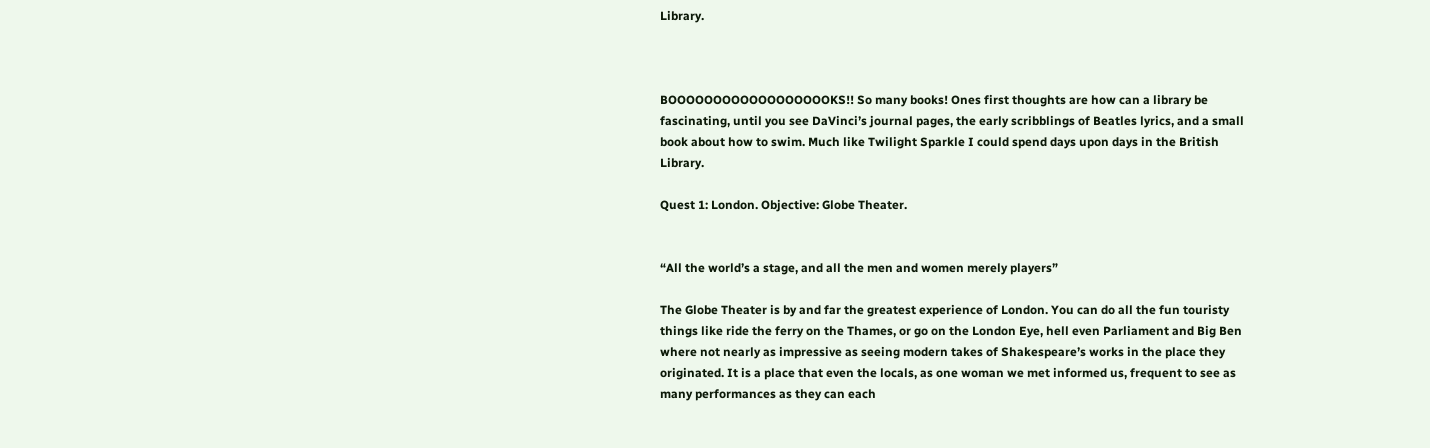Library.



BOOOOOOOOOOOOOOOOOOKS!! So many books! Ones first thoughts are how can a library be fascinating, until you see DaVinci’s journal pages, the early scribblings of Beatles lyrics, and a small book about how to swim. Much like Twilight Sparkle I could spend days upon days in the British Library.

Quest 1: London. Objective: Globe Theater.


“All the world’s a stage, and all the men and women merely players”

The Globe Theater is by and far the greatest experience of London. You can do all the fun touristy things like ride the ferry on the Thames, or go on the London Eye, hell even Parliament and Big Ben where not nearly as impressive as seeing modern takes of Shakespeare’s works in the place they originated. It is a place that even the locals, as one woman we met informed us, frequent to see as many performances as they can each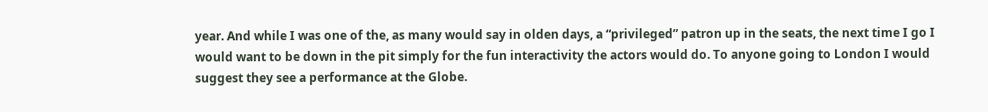year. And while I was one of the, as many would say in olden days, a “privileged” patron up in the seats, the next time I go I would want to be down in the pit simply for the fun interactivity the actors would do. To anyone going to London I would suggest they see a performance at the Globe.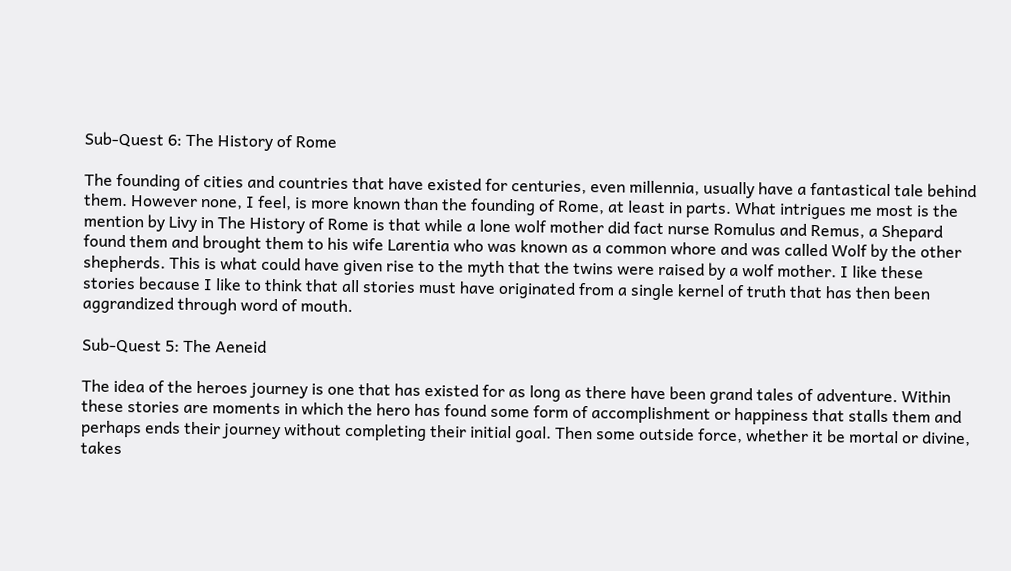Sub-Quest 6: The History of Rome

The founding of cities and countries that have existed for centuries, even millennia, usually have a fantastical tale behind them. However none, I feel, is more known than the founding of Rome, at least in parts. What intrigues me most is the mention by Livy in The History of Rome is that while a lone wolf mother did fact nurse Romulus and Remus, a Shepard found them and brought them to his wife Larentia who was known as a common whore and was called Wolf by the other shepherds. This is what could have given rise to the myth that the twins were raised by a wolf mother. I like these stories because I like to think that all stories must have originated from a single kernel of truth that has then been aggrandized through word of mouth.

Sub-Quest 5: The Aeneid

The idea of the heroes journey is one that has existed for as long as there have been grand tales of adventure. Within these stories are moments in which the hero has found some form of accomplishment or happiness that stalls them and perhaps ends their journey without completing their initial goal. Then some outside force, whether it be mortal or divine, takes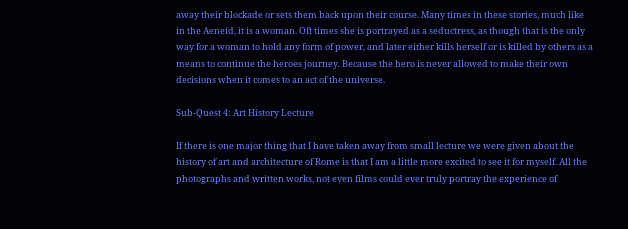away their blockade or sets them back upon their course. Many times in these stories, much like in the Aeneid, it is a woman. Oft times she is portrayed as a seductress, as though that is the only way for a woman to hold any form of power, and later either kills herself or is killed by others as a means to continue the heroes journey. Because the hero is never allowed to make their own decisions when it comes to an act of the universe.

Sub-Quest 4: Art History Lecture

If there is one major thing that I have taken away from small lecture we were given about the history of art and architecture of Rome is that I am a little more excited to see it for myself. All the photographs and written works, not even films could ever truly portray the experience of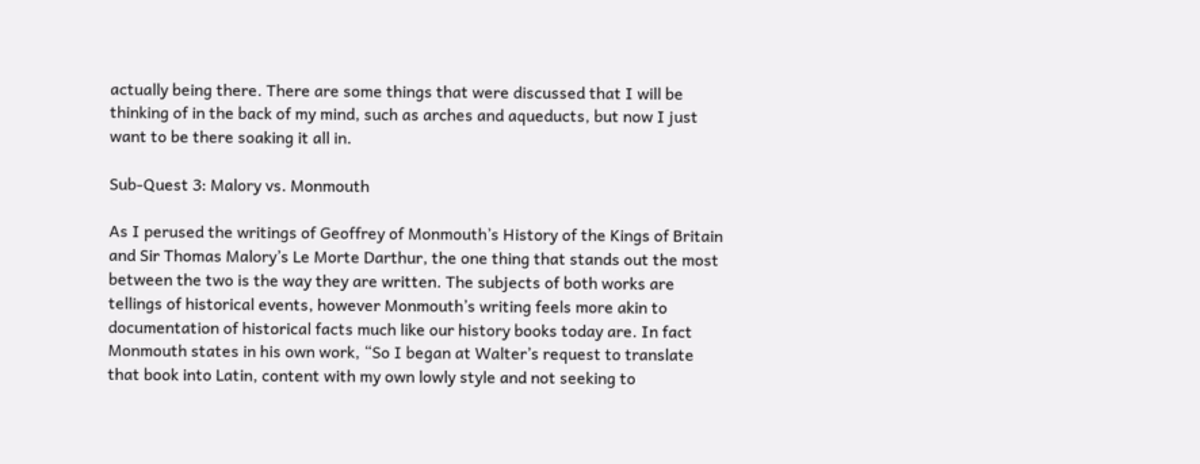actually being there. There are some things that were discussed that I will be thinking of in the back of my mind, such as arches and aqueducts, but now I just want to be there soaking it all in.

Sub-Quest 3: Malory vs. Monmouth

As I perused the writings of Geoffrey of Monmouth’s History of the Kings of Britain and Sir Thomas Malory’s Le Morte Darthur, the one thing that stands out the most between the two is the way they are written. The subjects of both works are tellings of historical events, however Monmouth’s writing feels more akin to documentation of historical facts much like our history books today are. In fact Monmouth states in his own work, “So I began at Walter’s request to translate that book into Latin, content with my own lowly style and not seeking to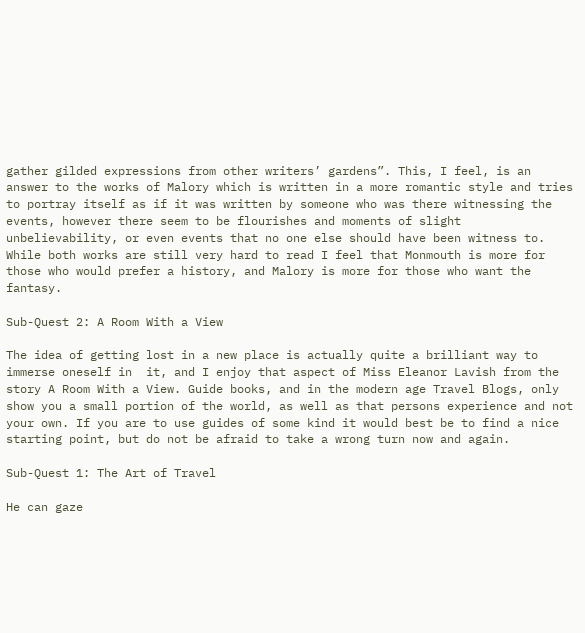gather gilded expressions from other writers’ gardens”. This, I feel, is an answer to the works of Malory which is written in a more romantic style and tries to portray itself as if it was written by someone who was there witnessing the events, however there seem to be flourishes and moments of slight unbelievability, or even events that no one else should have been witness to. While both works are still very hard to read I feel that Monmouth is more for those who would prefer a history, and Malory is more for those who want the fantasy.

Sub-Quest 2: A Room With a View

The idea of getting lost in a new place is actually quite a brilliant way to immerse oneself in  it, and I enjoy that aspect of Miss Eleanor Lavish from the story A Room With a View. Guide books, and in the modern age Travel Blogs, only show you a small portion of the world, as well as that persons experience and not your own. If you are to use guides of some kind it would best be to find a nice starting point, but do not be afraid to take a wrong turn now and again.

Sub-Quest 1: The Art of Travel

He can gaze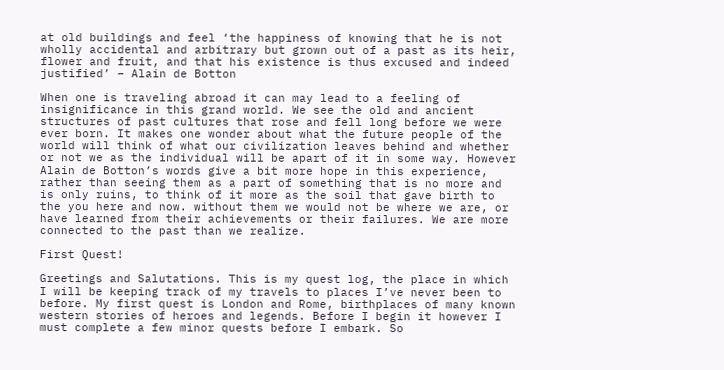at old buildings and feel ‘the happiness of knowing that he is not wholly accidental and arbitrary but grown out of a past as its heir, flower and fruit, and that his existence is thus excused and indeed justified’ – Alain de Botton

When one is traveling abroad it can may lead to a feeling of insignificance in this grand world. We see the old and ancient structures of past cultures that rose and fell long before we were ever born. It makes one wonder about what the future people of the world will think of what our civilization leaves behind and whether or not we as the individual will be apart of it in some way. However Alain de Botton’s words give a bit more hope in this experience, rather than seeing them as a part of something that is no more and is only ruins, to think of it more as the soil that gave birth to the you here and now. without them we would not be where we are, or have learned from their achievements or their failures. We are more connected to the past than we realize.

First Quest!

Greetings and Salutations. This is my quest log, the place in which I will be keeping track of my travels to places I’ve never been to before. My first quest is London and Rome, birthplaces of many known western stories of heroes and legends. Before I begin it however I must complete a few minor quests before I embark. So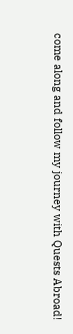come along and follow my journey with Quests Abroad!